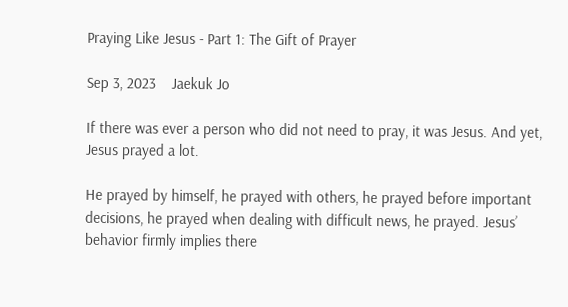Praying Like Jesus - Part 1: The Gift of Prayer

Sep 3, 2023    Jaekuk Jo

If there was ever a person who did not need to pray, it was Jesus. And yet, Jesus prayed a lot.

He prayed by himself, he prayed with others, he prayed before important decisions, he prayed when dealing with difficult news, he prayed. Jesus’ behavior firmly implies there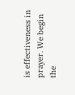is effectiveness in prayer. We begin the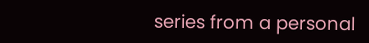series from a personal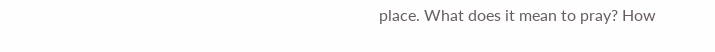place. What does it mean to pray? How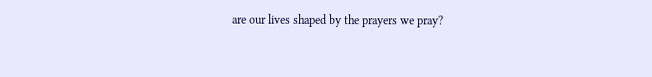are our lives shaped by the prayers we pray?